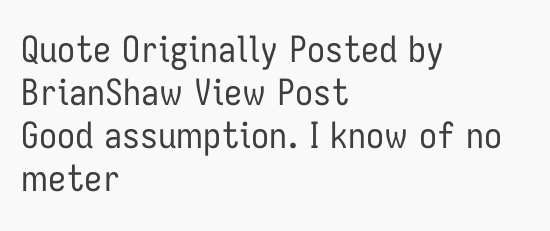Quote Originally Posted by BrianShaw View Post
Good assumption. I know of no meter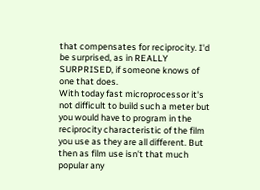that compensates for reciprocity. I'd be surprised, as in REALLY SURPRISED, if someone knows of one that does.
With today fast microprocessor it's not difficult to build such a meter but you would have to program in the reciprocity characteristic of the film you use as they are all different. But then as film use isn't that much popular any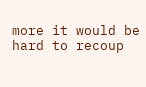more it would be hard to recoup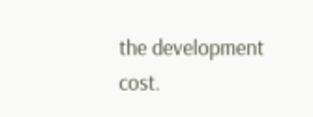the development cost.